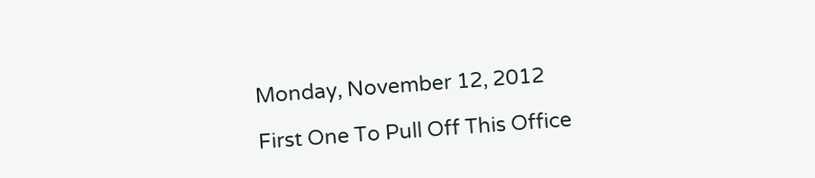Monday, November 12, 2012

First One To Pull Off This Office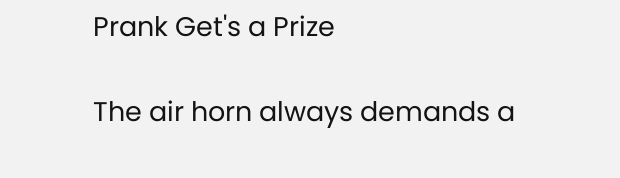Prank Get's a Prize

The air horn always demands a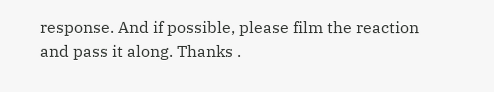response. And if possible, please film the reaction and pass it along. Thanks .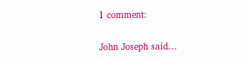1 comment:

John Joseph said...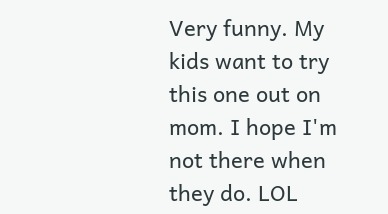Very funny. My kids want to try this one out on mom. I hope I'm not there when they do. LOL